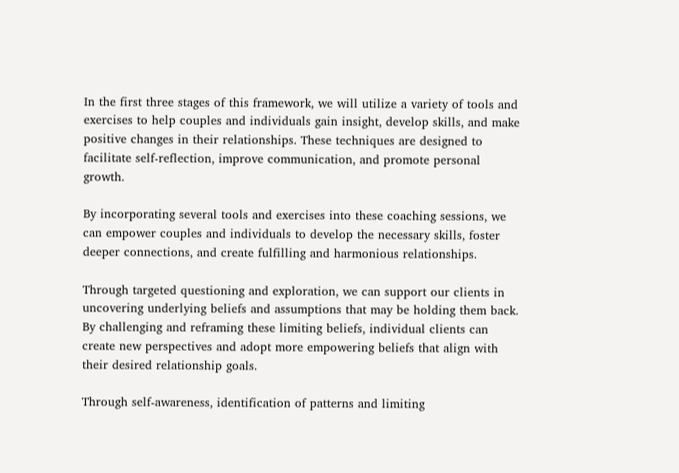In the first three stages of this framework, we will utilize a variety of tools and exercises to help couples and individuals gain insight, develop skills, and make positive changes in their relationships. These techniques are designed to facilitate self-reflection, improve communication, and promote personal growth.

By incorporating several tools and exercises into these coaching sessions, we can empower couples and individuals to develop the necessary skills, foster deeper connections, and create fulfilling and harmonious relationships.

Through targeted questioning and exploration, we can support our clients in uncovering underlying beliefs and assumptions that may be holding them back. By challenging and reframing these limiting beliefs, individual clients can create new perspectives and adopt more empowering beliefs that align with their desired relationship goals.

Through self-awareness, identification of patterns and limiting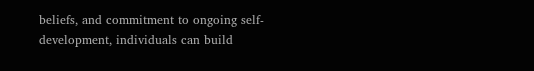beliefs, and commitment to ongoing self-development, individuals can build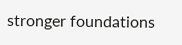stronger foundations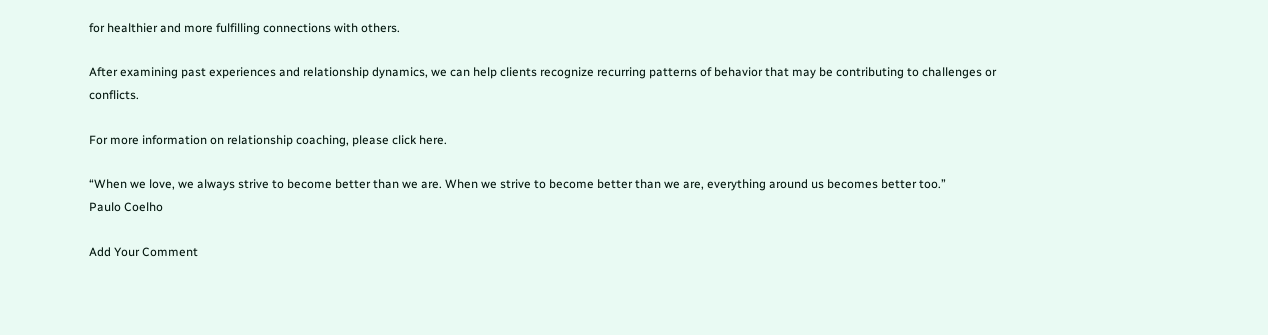for healthier and more fulfilling connections with others.

After examining past experiences and relationship dynamics, we can help clients recognize recurring patterns of behavior that may be contributing to challenges or conflicts.

For more information on relationship coaching, please click here.

“When we love, we always strive to become better than we are. When we strive to become better than we are, everything around us becomes better too.”
Paulo Coelho

Add Your Comment